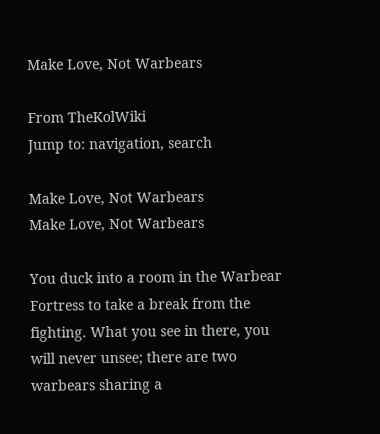Make Love, Not Warbears

From TheKolWiki
Jump to: navigation, search

Make Love, Not Warbears
Make Love, Not Warbears

You duck into a room in the Warbear Fortress to take a break from the fighting. What you see in there, you will never unsee; there are two warbears sharing a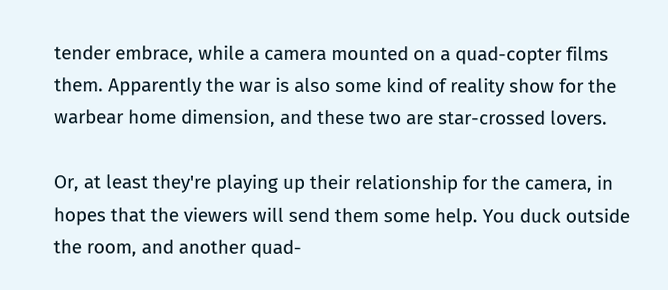tender embrace, while a camera mounted on a quad-copter films them. Apparently the war is also some kind of reality show for the warbear home dimension, and these two are star-crossed lovers.

Or, at least they're playing up their relationship for the camera, in hopes that the viewers will send them some help. You duck outside the room, and another quad-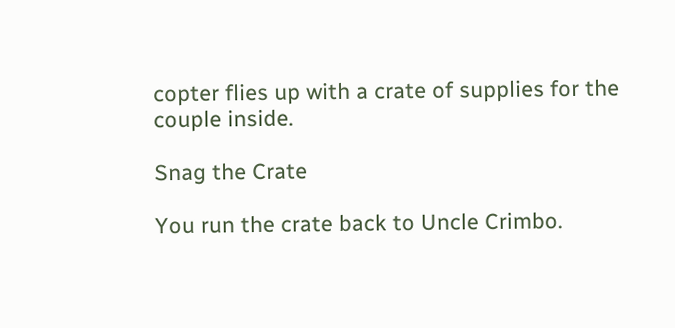copter flies up with a crate of supplies for the couple inside.

Snag the Crate

You run the crate back to Uncle Crimbo.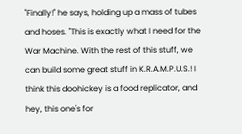"Finally!" he says, holding up a mass of tubes and hoses. "This is exactly what I need for the War Machine. With the rest of this stuff, we can build some great stuff in K.R.A.M.P.U.S.! I think this doohickey is a food replicator, and hey, this one's for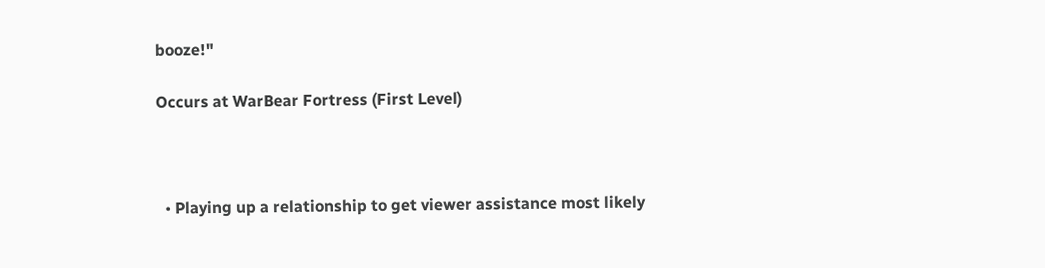booze!"

Occurs at WarBear Fortress (First Level)



  • Playing up a relationship to get viewer assistance most likely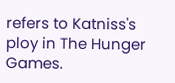refers to Katniss's ploy in The Hunger Games.